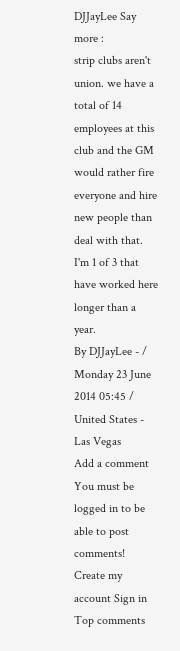DJJayLee Say more :
strip clubs aren't union. we have a total of 14 employees at this club and the GM would rather fire everyone and hire new people than deal with that. I'm 1 of 3 that have worked here longer than a year.
By DJJayLee - / Monday 23 June 2014 05:45 / United States - Las Vegas
Add a comment
You must be logged in to be able to post comments!
Create my account Sign in
Top comments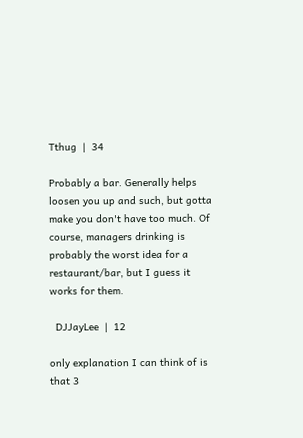Tthug  |  34

Probably a bar. Generally helps loosen you up and such, but gotta make you don't have too much. Of course, managers drinking is probably the worst idea for a restaurant/bar, but I guess it works for them.

  DJJayLee  |  12

only explanation I can think of is that 3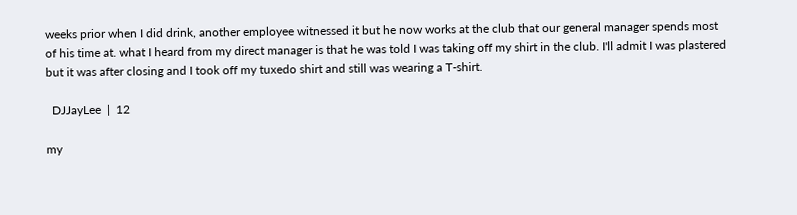weeks prior when I did drink, another employee witnessed it but he now works at the club that our general manager spends most of his time at. what I heard from my direct manager is that he was told I was taking off my shirt in the club. I'll admit I was plastered but it was after closing and I took off my tuxedo shirt and still was wearing a T-shirt.

  DJJayLee  |  12

my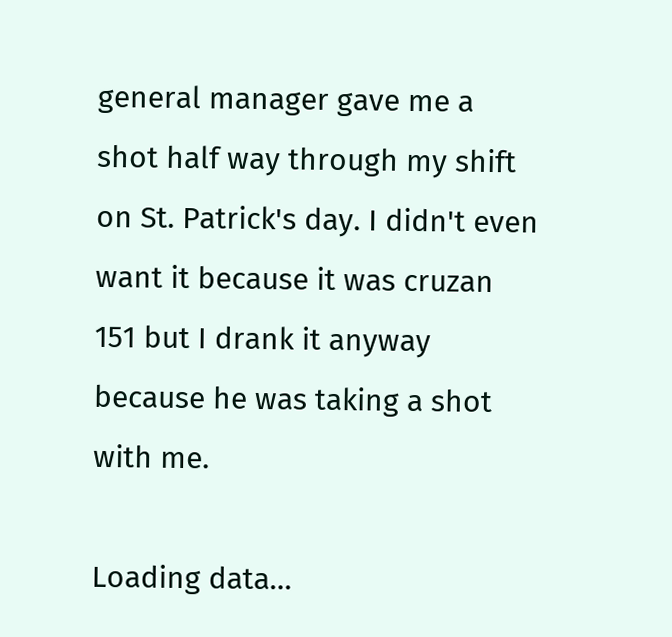general manager gave me a shot half way through my shift on St. Patrick's day. I didn't even want it because it was cruzan 151 but I drank it anyway because he was taking a shot with me.

Loading data…